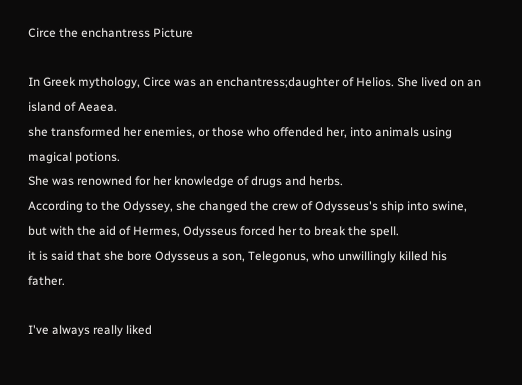Circe the enchantress Picture

In Greek mythology, Circe was an enchantress;daughter of Helios. She lived on an island of Aeaea.
she transformed her enemies, or those who offended her, into animals using magical potions.
She was renowned for her knowledge of drugs and herbs.
According to the Odyssey, she changed the crew of Odysseus's ship into swine, but with the aid of Hermes, Odysseus forced her to break the spell.
it is said that she bore Odysseus a son, Telegonus, who unwillingly killed his father.

I've always really liked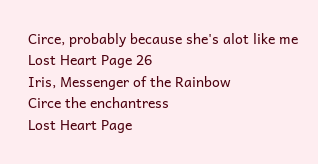Circe, probably because she's alot like me
Lost Heart Page 26
Iris, Messenger of the Rainbow
Circe the enchantress
Lost Heart Page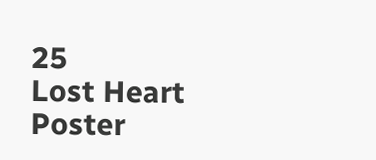25
Lost Heart Poster